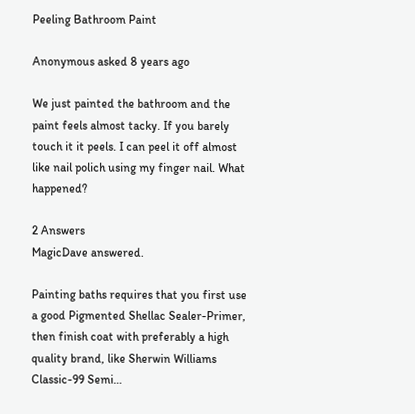Peeling Bathroom Paint

Anonymous asked 8 years ago

We just painted the bathroom and the paint feels almost tacky. If you barely touch it it peels. I can peel it off almost like nail polich using my finger nail. What happened?

2 Answers
MagicDave answered.

Painting baths requires that you first use a good Pigmented Shellac Sealer-Primer, then finish coat with preferably a high quality brand, like Sherwin Williams Classic-99 Semi…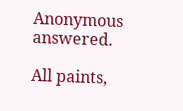Anonymous answered.

All paints,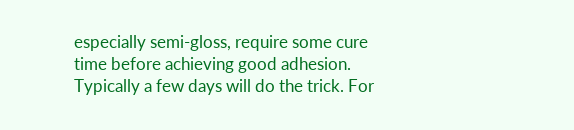especially semi-gloss, require some cure time before achieving good adhesion. Typically a few days will do the trick. For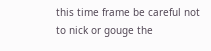this time frame be careful not to nick or gouge the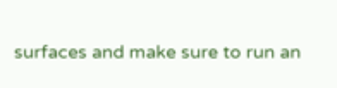surfaces and make sure to run an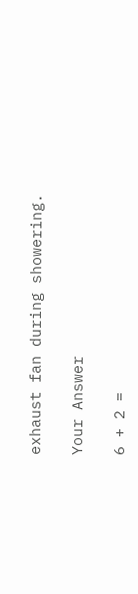exhaust fan during showering.

Your Answer

6 + 2 =